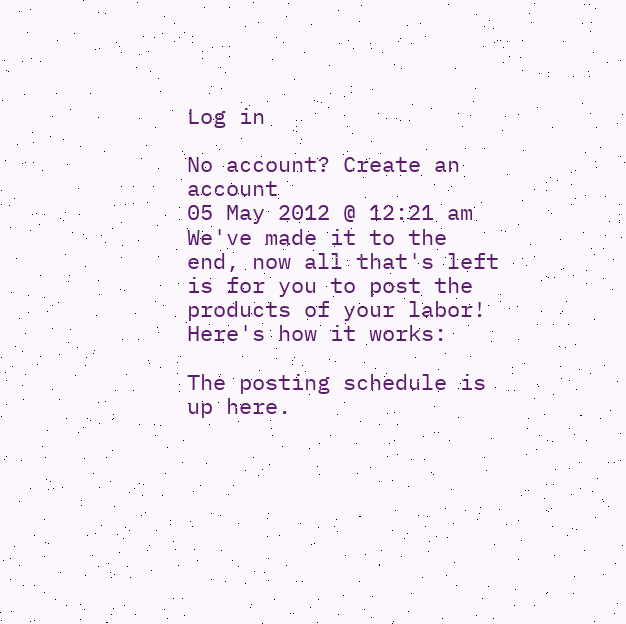Log in

No account? Create an account
05 May 2012 @ 12:21 am
We've made it to the end, now all that's left is for you to post the products of your labor! Here's how it works:

The posting schedule is up here.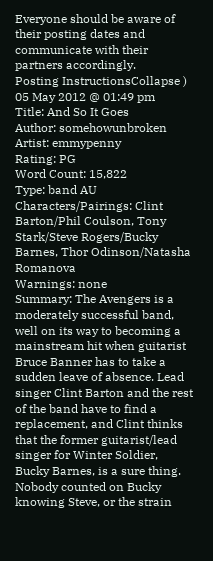Everyone should be aware of their posting dates and communicate with their partners accordingly.
Posting InstructionsCollapse )
05 May 2012 @ 01:49 pm
Title: And So It Goes
Author: somehowunbroken
Artist: emmypenny
Rating: PG
Word Count: 15,822
Type: band AU
Characters/Pairings: Clint Barton/Phil Coulson, Tony Stark/Steve Rogers/Bucky Barnes, Thor Odinson/Natasha Romanova
Warnings: none
Summary: The Avengers is a moderately successful band, well on its way to becoming a mainstream hit when guitarist Bruce Banner has to take a sudden leave of absence. Lead singer Clint Barton and the rest of the band have to find a replacement, and Clint thinks that the former guitarist/lead singer for Winter Soldier, Bucky Barnes, is a sure thing. Nobody counted on Bucky knowing Steve, or the strain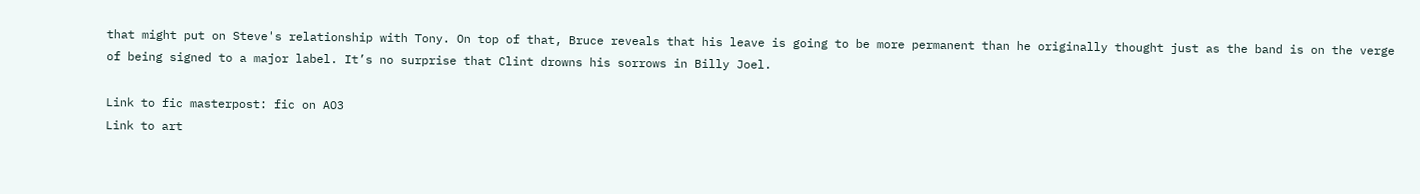that might put on Steve's relationship with Tony. On top of that, Bruce reveals that his leave is going to be more permanent than he originally thought just as the band is on the verge of being signed to a major label. It’s no surprise that Clint drowns his sorrows in Billy Joel.

Link to fic masterpost: fic on AO3
Link to art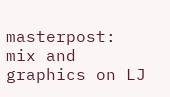masterpost: mix and graphics on LJ